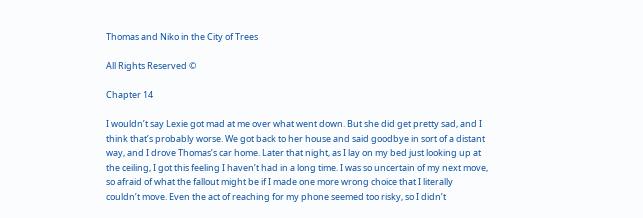Thomas and Niko in the City of Trees

All Rights Reserved ©

Chapter 14

I wouldn’t say Lexie got mad at me over what went down. But she did get pretty sad, and I think that’s probably worse. We got back to her house and said goodbye in sort of a distant way, and I drove Thomas’s car home. Later that night, as I lay on my bed just looking up at the ceiling, I got this feeling I haven’t had in a long time. I was so uncertain of my next move, so afraid of what the fallout might be if I made one more wrong choice that I literally couldn’t move. Even the act of reaching for my phone seemed too risky, so I didn’t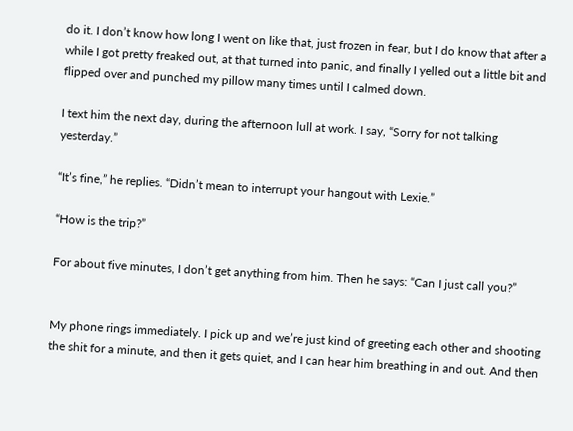do it. I don’t know how long I went on like that, just frozen in fear, but I do know that after a while I got pretty freaked out, at that turned into panic, and finally I yelled out a little bit and flipped over and punched my pillow many times until I calmed down.

I text him the next day, during the afternoon lull at work. I say, “Sorry for not talking yesterday.”

“It’s fine,” he replies. “Didn’t mean to interrupt your hangout with Lexie.”

“How is the trip?”

For about five minutes, I don’t get anything from him. Then he says: “Can I just call you?”


My phone rings immediately. I pick up and we’re just kind of greeting each other and shooting the shit for a minute, and then it gets quiet, and I can hear him breathing in and out. And then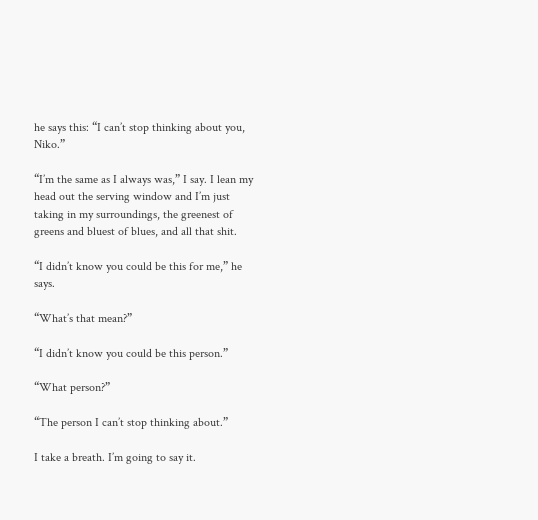he says this: “I can’t stop thinking about you, Niko.”

“I’m the same as I always was,” I say. I lean my head out the serving window and I’m just taking in my surroundings, the greenest of greens and bluest of blues, and all that shit.

“I didn’t know you could be this for me,” he says.

“What’s that mean?”

“I didn’t know you could be this person.”

“What person?”

“The person I can’t stop thinking about.”

I take a breath. I’m going to say it.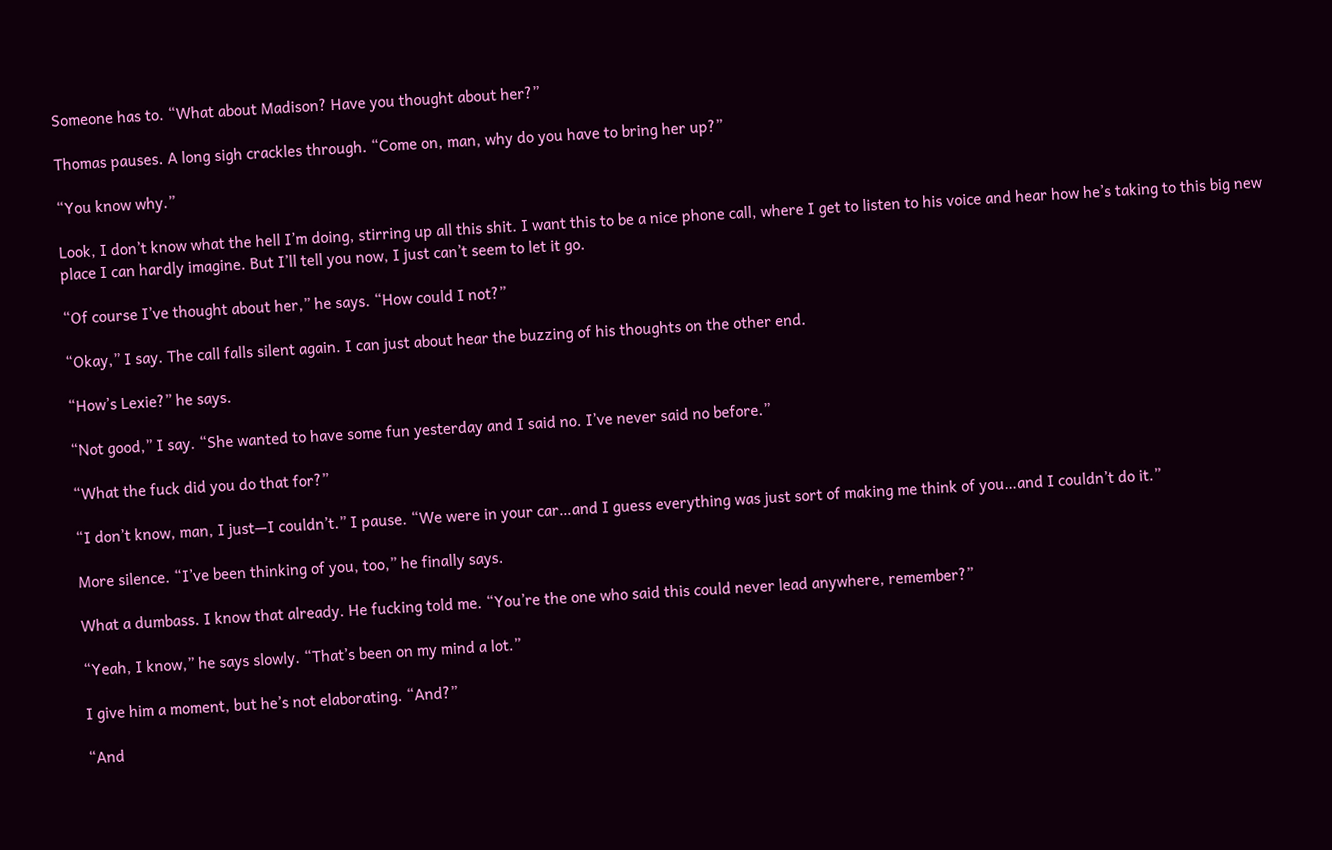Someone has to. “What about Madison? Have you thought about her?”

Thomas pauses. A long sigh crackles through. “Come on, man, why do you have to bring her up?”

“You know why.”

Look, I don’t know what the hell I’m doing, stirring up all this shit. I want this to be a nice phone call, where I get to listen to his voice and hear how he’s taking to this big new place I can hardly imagine. But I’ll tell you now, I just can’t seem to let it go.

“Of course I’ve thought about her,” he says. “How could I not?”

“Okay,” I say. The call falls silent again. I can just about hear the buzzing of his thoughts on the other end.

“How’s Lexie?” he says.

“Not good,” I say. “She wanted to have some fun yesterday and I said no. I’ve never said no before.”

“What the fuck did you do that for?”

“I don’t know, man, I just—I couldn’t.” I pause. “We were in your car…and I guess everything was just sort of making me think of you…and I couldn’t do it.”

More silence. “I’ve been thinking of you, too,” he finally says.

What a dumbass. I know that already. He fucking told me. “You’re the one who said this could never lead anywhere, remember?”

“Yeah, I know,” he says slowly. “That’s been on my mind a lot.”

I give him a moment, but he’s not elaborating. “And?”

“And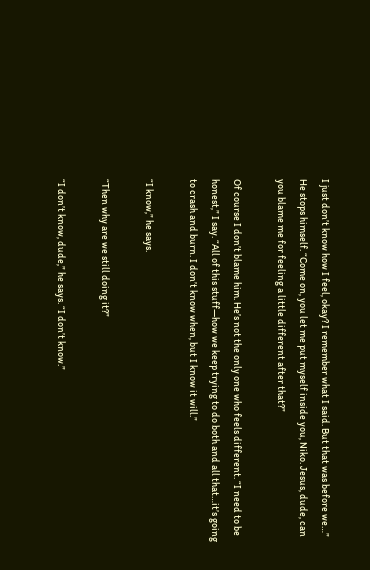I just don’t know how I feel, okay? I remember what I said. But that was before we…” He stops himself. “Come on, you let me put myself inside you, Niko. Jesus, dude, can you blame me for feeling a little different after that?”

Of course I don’t blame him. He’s not the only one who feels different. “I need to be honest,” I say. “All of this stuff—how we keep trying to do both and all that…it’s going to crash and burn. I don’t know when, but I know it will.”

“I know,” he says.

“Then why are we still doing it?”

“I don’t know, dude,” he says. “I don’t know.”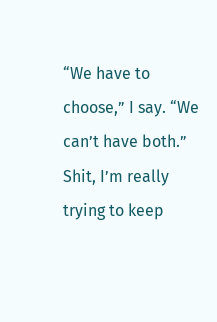“We have to choose,” I say. “We can’t have both.” Shit, I’m really trying to keep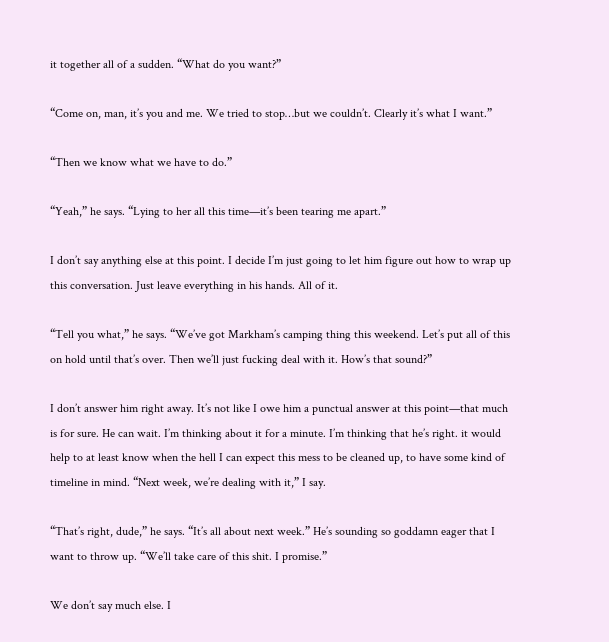it together all of a sudden. “What do you want?”

“Come on, man, it’s you and me. We tried to stop…but we couldn’t. Clearly it’s what I want.”

“Then we know what we have to do.”

“Yeah,” he says. “Lying to her all this time—it’s been tearing me apart.”

I don’t say anything else at this point. I decide I’m just going to let him figure out how to wrap up this conversation. Just leave everything in his hands. All of it.

“Tell you what,” he says. “We’ve got Markham’s camping thing this weekend. Let’s put all of this on hold until that’s over. Then we’ll just fucking deal with it. How’s that sound?”

I don’t answer him right away. It’s not like I owe him a punctual answer at this point—that much is for sure. He can wait. I’m thinking about it for a minute. I’m thinking that he’s right. it would help to at least know when the hell I can expect this mess to be cleaned up, to have some kind of timeline in mind. “Next week, we’re dealing with it,” I say.

“That’s right, dude,” he says. “It’s all about next week.” He’s sounding so goddamn eager that I want to throw up. “We’ll take care of this shit. I promise.”

We don’t say much else. I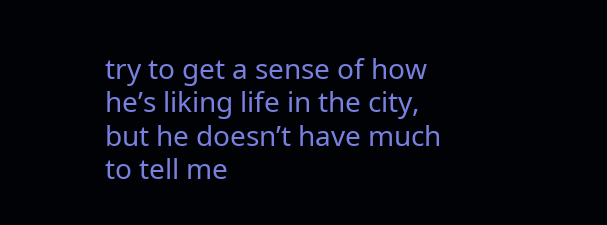try to get a sense of how he’s liking life in the city, but he doesn’t have much to tell me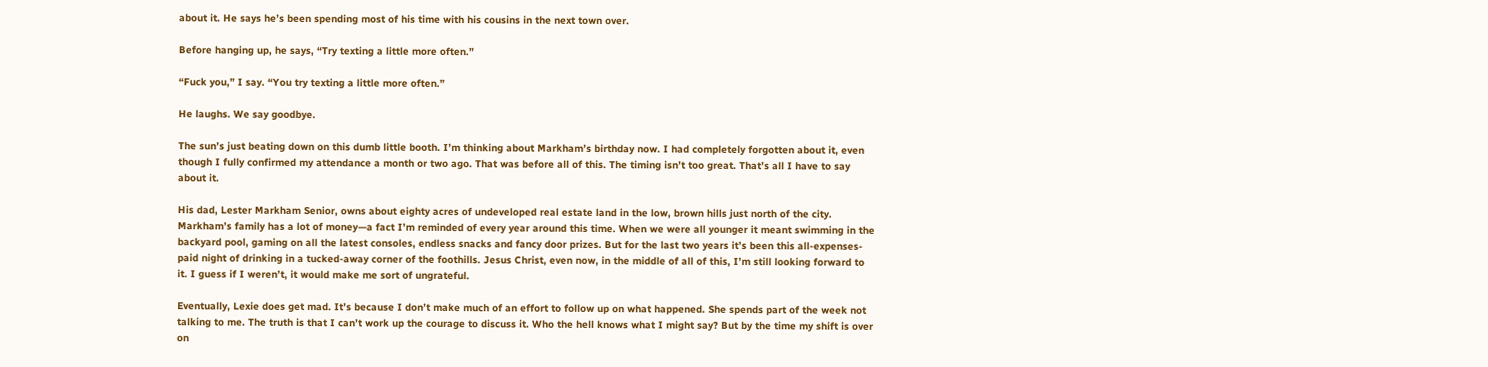about it. He says he’s been spending most of his time with his cousins in the next town over.

Before hanging up, he says, “Try texting a little more often.”

“Fuck you,” I say. “You try texting a little more often.”

He laughs. We say goodbye.

The sun’s just beating down on this dumb little booth. I’m thinking about Markham’s birthday now. I had completely forgotten about it, even though I fully confirmed my attendance a month or two ago. That was before all of this. The timing isn’t too great. That’s all I have to say about it.

His dad, Lester Markham Senior, owns about eighty acres of undeveloped real estate land in the low, brown hills just north of the city. Markham’s family has a lot of money—a fact I’m reminded of every year around this time. When we were all younger it meant swimming in the backyard pool, gaming on all the latest consoles, endless snacks and fancy door prizes. But for the last two years it’s been this all-expenses-paid night of drinking in a tucked-away corner of the foothills. Jesus Christ, even now, in the middle of all of this, I’m still looking forward to it. I guess if I weren’t, it would make me sort of ungrateful.

Eventually, Lexie does get mad. It’s because I don’t make much of an effort to follow up on what happened. She spends part of the week not talking to me. The truth is that I can’t work up the courage to discuss it. Who the hell knows what I might say? But by the time my shift is over on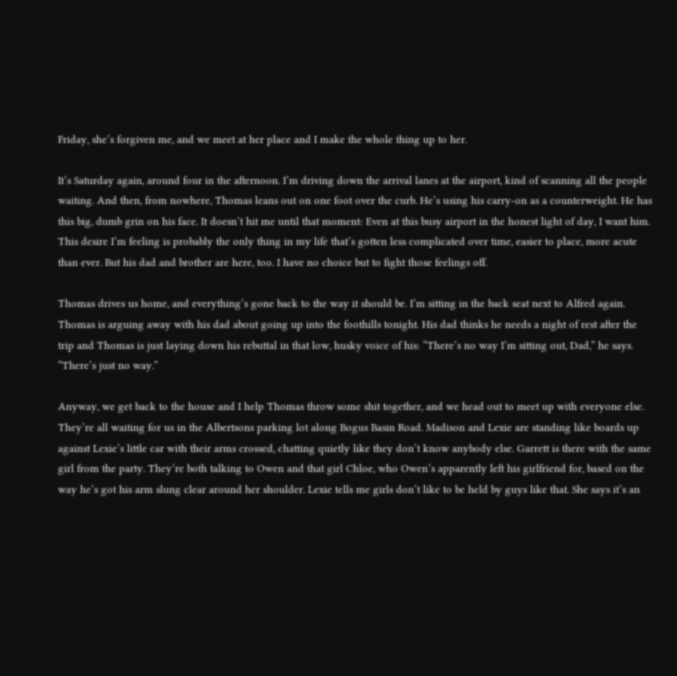Friday, she’s forgiven me, and we meet at her place and I make the whole thing up to her.

It’s Saturday again, around four in the afternoon. I’m driving down the arrival lanes at the airport, kind of scanning all the people waiting. And then, from nowhere, Thomas leans out on one foot over the curb. He’s using his carry-on as a counterweight. He has this big, dumb grin on his face. It doesn’t hit me until that moment: Even at this busy airport in the honest light of day, I want him. This desire I’m feeling is probably the only thing in my life that’s gotten less complicated over time, easier to place, more acute than ever. But his dad and brother are here, too. I have no choice but to fight those feelings off.

Thomas drives us home, and everything’s gone back to the way it should be. I’m sitting in the back seat next to Alfred again. Thomas is arguing away with his dad about going up into the foothills tonight. His dad thinks he needs a night of rest after the trip and Thomas is just laying down his rebuttal in that low, husky voice of his: “There’s no way I’m sitting out, Dad,” he says. “There’s just no way.”

Anyway, we get back to the house and I help Thomas throw some shit together, and we head out to meet up with everyone else. They’re all waiting for us in the Albertsons parking lot along Bogus Basin Road. Madison and Lexie are standing like boards up against Lexie’s little car with their arms crossed, chatting quietly like they don’t know anybody else. Garrett is there with the same girl from the party. They’re both talking to Owen and that girl Chloe, who Owen’s apparently left his girlfriend for, based on the way he’s got his arm slung clear around her shoulder. Lexie tells me girls don’t like to be held by guys like that. She says it’s an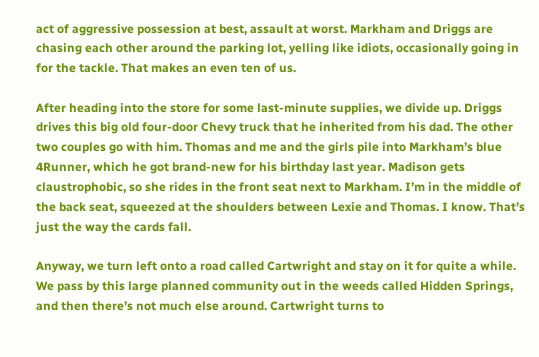act of aggressive possession at best, assault at worst. Markham and Driggs are chasing each other around the parking lot, yelling like idiots, occasionally going in for the tackle. That makes an even ten of us.

After heading into the store for some last-minute supplies, we divide up. Driggs drives this big old four-door Chevy truck that he inherited from his dad. The other two couples go with him. Thomas and me and the girls pile into Markham’s blue 4Runner, which he got brand-new for his birthday last year. Madison gets claustrophobic, so she rides in the front seat next to Markham. I’m in the middle of the back seat, squeezed at the shoulders between Lexie and Thomas. I know. That’s just the way the cards fall.

Anyway, we turn left onto a road called Cartwright and stay on it for quite a while. We pass by this large planned community out in the weeds called Hidden Springs, and then there’s not much else around. Cartwright turns to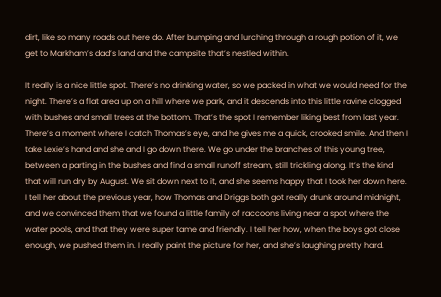dirt, like so many roads out here do. After bumping and lurching through a rough potion of it, we get to Markham’s dad’s land and the campsite that’s nestled within.

It really is a nice little spot. There’s no drinking water, so we packed in what we would need for the night. There’s a flat area up on a hill where we park, and it descends into this little ravine clogged with bushes and small trees at the bottom. That’s the spot I remember liking best from last year. There’s a moment where I catch Thomas’s eye, and he gives me a quick, crooked smile. And then I take Lexie’s hand and she and I go down there. We go under the branches of this young tree, between a parting in the bushes and find a small runoff stream, still trickling along. It’s the kind that will run dry by August. We sit down next to it, and she seems happy that I took her down here. I tell her about the previous year, how Thomas and Driggs both got really drunk around midnight, and we convinced them that we found a little family of raccoons living near a spot where the water pools, and that they were super tame and friendly. I tell her how, when the boys got close enough, we pushed them in. I really paint the picture for her, and she’s laughing pretty hard.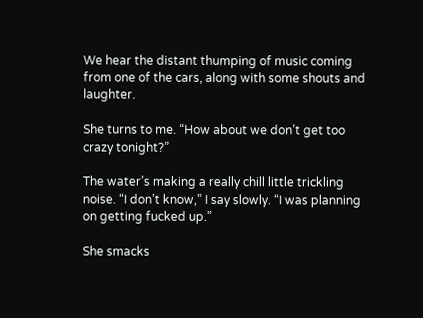We hear the distant thumping of music coming from one of the cars, along with some shouts and laughter.

She turns to me. “How about we don’t get too crazy tonight?”

The water’s making a really chill little trickling noise. “I don’t know,” I say slowly. “I was planning on getting fucked up.”

She smacks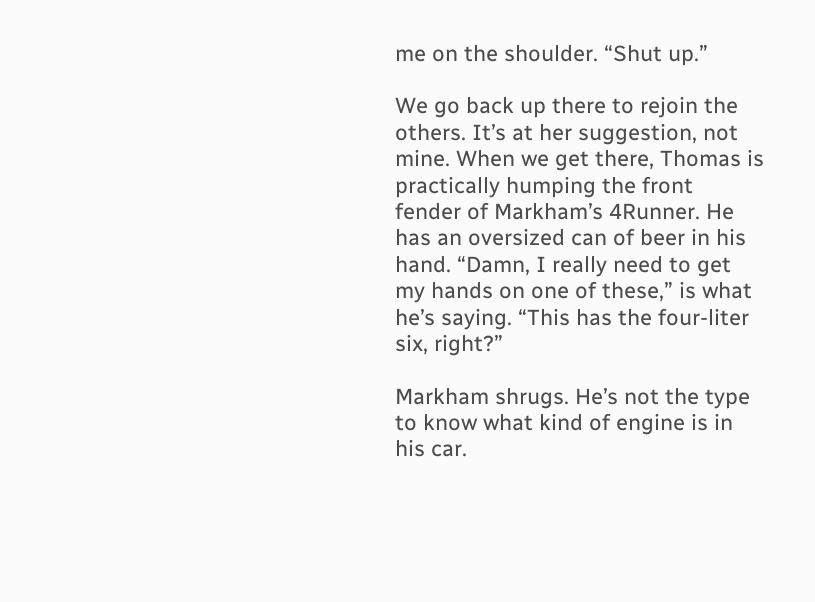me on the shoulder. “Shut up.”

We go back up there to rejoin the others. It’s at her suggestion, not mine. When we get there, Thomas is practically humping the front fender of Markham’s 4Runner. He has an oversized can of beer in his hand. “Damn, I really need to get my hands on one of these,” is what he’s saying. “This has the four-liter six, right?”

Markham shrugs. He’s not the type to know what kind of engine is in his car.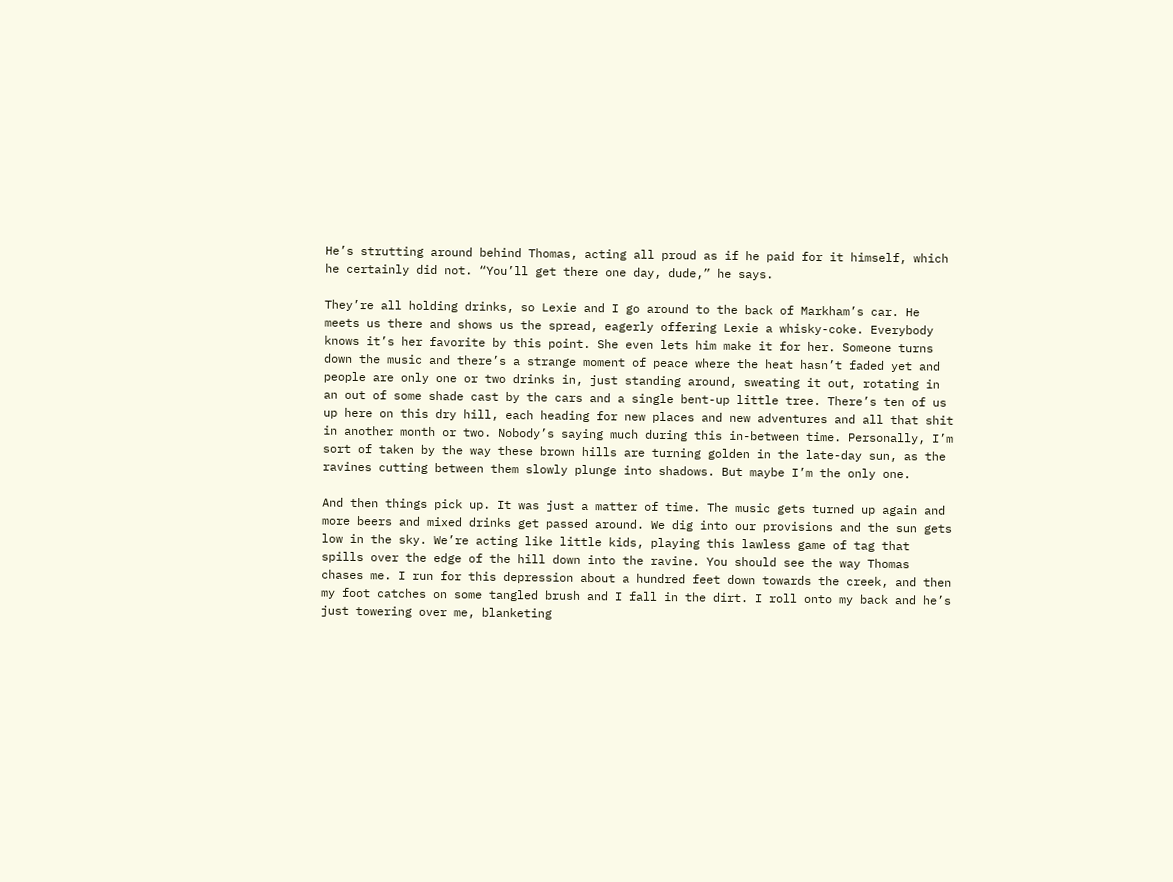He’s strutting around behind Thomas, acting all proud as if he paid for it himself, which he certainly did not. “You’ll get there one day, dude,” he says.

They’re all holding drinks, so Lexie and I go around to the back of Markham’s car. He meets us there and shows us the spread, eagerly offering Lexie a whisky-coke. Everybody knows it’s her favorite by this point. She even lets him make it for her. Someone turns down the music and there’s a strange moment of peace where the heat hasn’t faded yet and people are only one or two drinks in, just standing around, sweating it out, rotating in an out of some shade cast by the cars and a single bent-up little tree. There’s ten of us up here on this dry hill, each heading for new places and new adventures and all that shit in another month or two. Nobody’s saying much during this in-between time. Personally, I’m sort of taken by the way these brown hills are turning golden in the late-day sun, as the ravines cutting between them slowly plunge into shadows. But maybe I’m the only one.

And then things pick up. It was just a matter of time. The music gets turned up again and more beers and mixed drinks get passed around. We dig into our provisions and the sun gets low in the sky. We’re acting like little kids, playing this lawless game of tag that spills over the edge of the hill down into the ravine. You should see the way Thomas chases me. I run for this depression about a hundred feet down towards the creek, and then my foot catches on some tangled brush and I fall in the dirt. I roll onto my back and he’s just towering over me, blanketing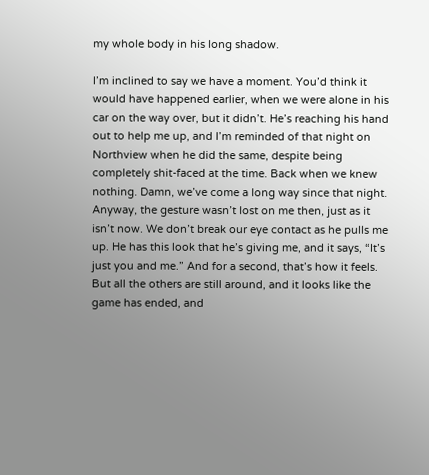my whole body in his long shadow.

I’m inclined to say we have a moment. You’d think it would have happened earlier, when we were alone in his car on the way over, but it didn’t. He’s reaching his hand out to help me up, and I’m reminded of that night on Northview when he did the same, despite being completely shit-faced at the time. Back when we knew nothing. Damn, we’ve come a long way since that night. Anyway, the gesture wasn’t lost on me then, just as it isn’t now. We don’t break our eye contact as he pulls me up. He has this look that he’s giving me, and it says, “It’s just you and me.” And for a second, that’s how it feels. But all the others are still around, and it looks like the game has ended, and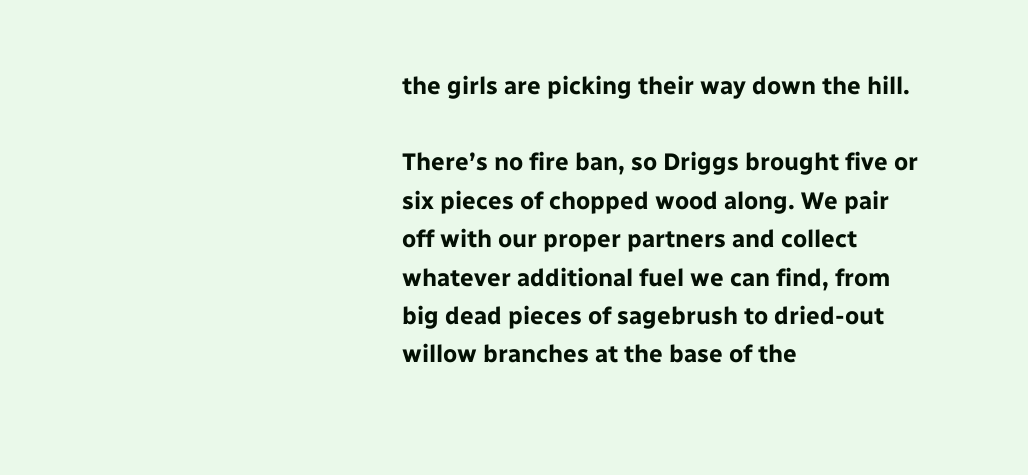the girls are picking their way down the hill.

There’s no fire ban, so Driggs brought five or six pieces of chopped wood along. We pair off with our proper partners and collect whatever additional fuel we can find, from big dead pieces of sagebrush to dried-out willow branches at the base of the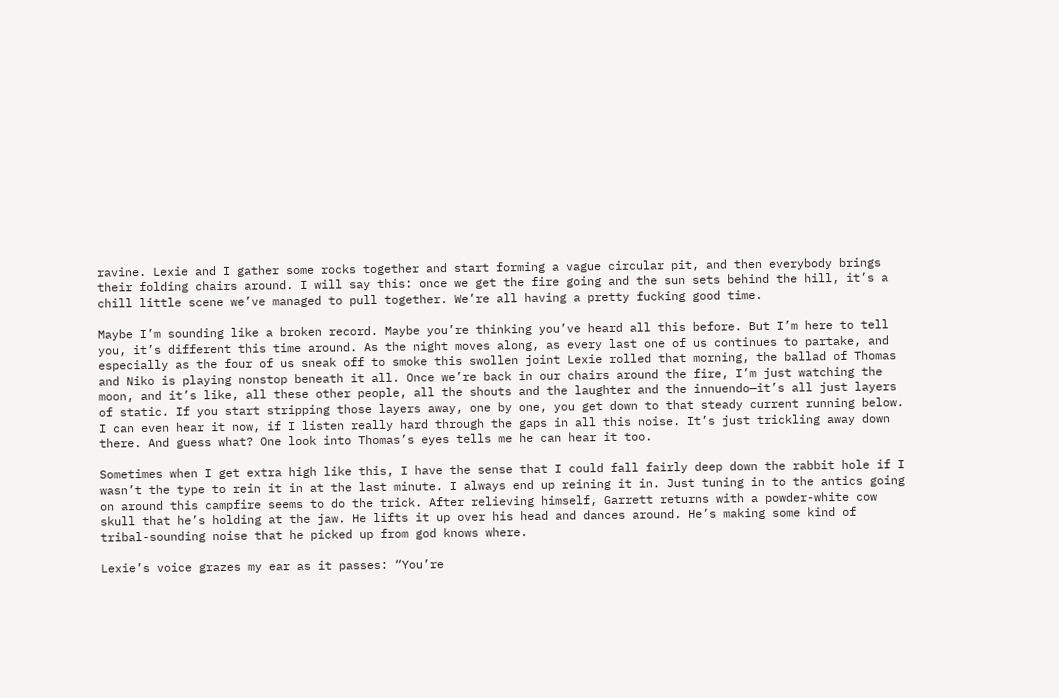ravine. Lexie and I gather some rocks together and start forming a vague circular pit, and then everybody brings their folding chairs around. I will say this: once we get the fire going and the sun sets behind the hill, it’s a chill little scene we’ve managed to pull together. We’re all having a pretty fucking good time.

Maybe I’m sounding like a broken record. Maybe you’re thinking you’ve heard all this before. But I’m here to tell you, it’s different this time around. As the night moves along, as every last one of us continues to partake, and especially as the four of us sneak off to smoke this swollen joint Lexie rolled that morning, the ballad of Thomas and Niko is playing nonstop beneath it all. Once we’re back in our chairs around the fire, I’m just watching the moon, and it’s like, all these other people, all the shouts and the laughter and the innuendo—it’s all just layers of static. If you start stripping those layers away, one by one, you get down to that steady current running below. I can even hear it now, if I listen really hard through the gaps in all this noise. It’s just trickling away down there. And guess what? One look into Thomas’s eyes tells me he can hear it too.

Sometimes when I get extra high like this, I have the sense that I could fall fairly deep down the rabbit hole if I wasn’t the type to rein it in at the last minute. I always end up reining it in. Just tuning in to the antics going on around this campfire seems to do the trick. After relieving himself, Garrett returns with a powder-white cow skull that he’s holding at the jaw. He lifts it up over his head and dances around. He’s making some kind of tribal-sounding noise that he picked up from god knows where.

Lexie’s voice grazes my ear as it passes: “You’re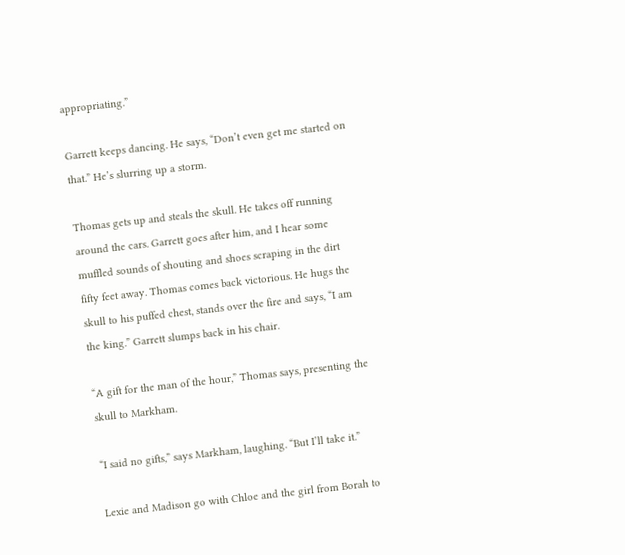appropriating.”

Garrett keeps dancing. He says, “Don’t even get me started on that.” He’s slurring up a storm.

Thomas gets up and steals the skull. He takes off running around the cars. Garrett goes after him, and I hear some muffled sounds of shouting and shoes scraping in the dirt fifty feet away. Thomas comes back victorious. He hugs the skull to his puffed chest, stands over the fire and says, “I am the king.” Garrett slumps back in his chair.

“A gift for the man of the hour,” Thomas says, presenting the skull to Markham.

“I said no gifts,” says Markham, laughing. “But I’ll take it.”

Lexie and Madison go with Chloe and the girl from Borah to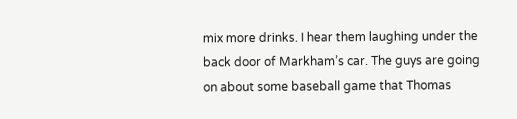mix more drinks. I hear them laughing under the back door of Markham’s car. The guys are going on about some baseball game that Thomas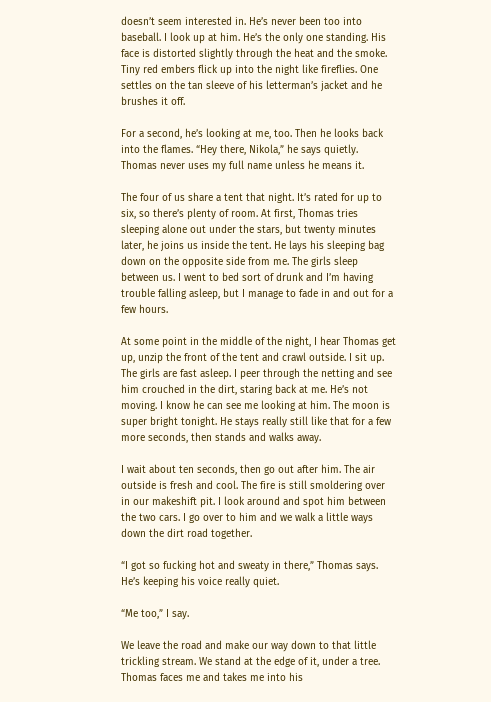doesn’t seem interested in. He’s never been too into baseball. I look up at him. He’s the only one standing. His face is distorted slightly through the heat and the smoke. Tiny red embers flick up into the night like fireflies. One settles on the tan sleeve of his letterman’s jacket and he brushes it off.

For a second, he’s looking at me, too. Then he looks back into the flames. “Hey there, Nikola,” he says quietly. Thomas never uses my full name unless he means it.

The four of us share a tent that night. It’s rated for up to six, so there’s plenty of room. At first, Thomas tries sleeping alone out under the stars, but twenty minutes later, he joins us inside the tent. He lays his sleeping bag down on the opposite side from me. The girls sleep between us. I went to bed sort of drunk and I’m having trouble falling asleep, but I manage to fade in and out for a few hours.

At some point in the middle of the night, I hear Thomas get up, unzip the front of the tent and crawl outside. I sit up. The girls are fast asleep. I peer through the netting and see him crouched in the dirt, staring back at me. He’s not moving. I know he can see me looking at him. The moon is super bright tonight. He stays really still like that for a few more seconds, then stands and walks away.

I wait about ten seconds, then go out after him. The air outside is fresh and cool. The fire is still smoldering over in our makeshift pit. I look around and spot him between the two cars. I go over to him and we walk a little ways down the dirt road together.

“I got so fucking hot and sweaty in there,” Thomas says. He’s keeping his voice really quiet.

“Me too,” I say.

We leave the road and make our way down to that little trickling stream. We stand at the edge of it, under a tree. Thomas faces me and takes me into his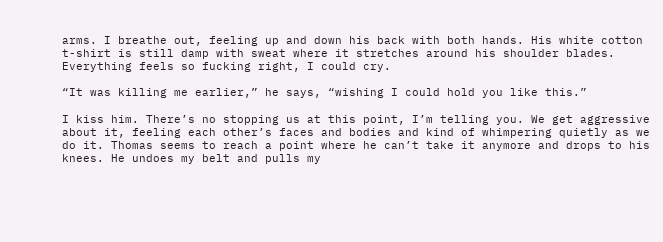arms. I breathe out, feeling up and down his back with both hands. His white cotton t-shirt is still damp with sweat where it stretches around his shoulder blades. Everything feels so fucking right, I could cry.

“It was killing me earlier,” he says, “wishing I could hold you like this.”

I kiss him. There’s no stopping us at this point, I’m telling you. We get aggressive about it, feeling each other’s faces and bodies and kind of whimpering quietly as we do it. Thomas seems to reach a point where he can’t take it anymore and drops to his knees. He undoes my belt and pulls my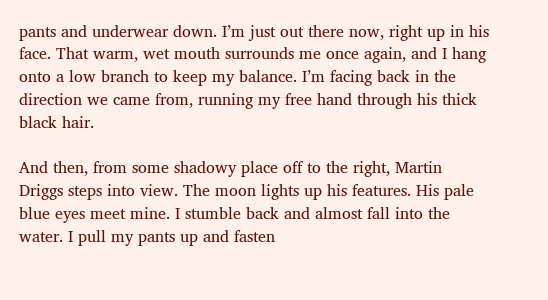pants and underwear down. I’m just out there now, right up in his face. That warm, wet mouth surrounds me once again, and I hang onto a low branch to keep my balance. I’m facing back in the direction we came from, running my free hand through his thick black hair.

And then, from some shadowy place off to the right, Martin Driggs steps into view. The moon lights up his features. His pale blue eyes meet mine. I stumble back and almost fall into the water. I pull my pants up and fasten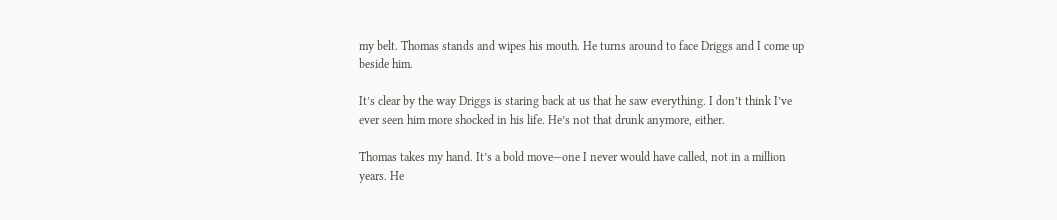my belt. Thomas stands and wipes his mouth. He turns around to face Driggs and I come up beside him.

It’s clear by the way Driggs is staring back at us that he saw everything. I don’t think I’ve ever seen him more shocked in his life. He’s not that drunk anymore, either.

Thomas takes my hand. It’s a bold move—one I never would have called, not in a million years. He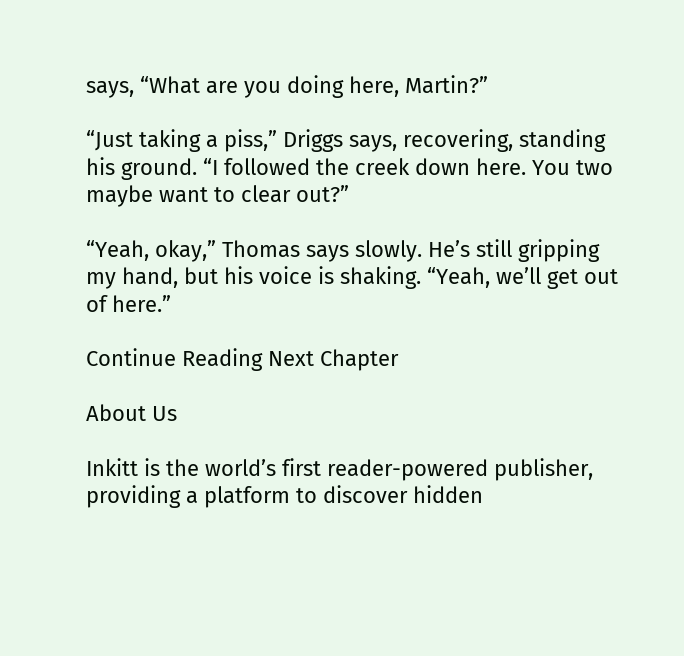says, “What are you doing here, Martin?”

“Just taking a piss,” Driggs says, recovering, standing his ground. “I followed the creek down here. You two maybe want to clear out?”

“Yeah, okay,” Thomas says slowly. He’s still gripping my hand, but his voice is shaking. “Yeah, we’ll get out of here.”

Continue Reading Next Chapter

About Us

Inkitt is the world’s first reader-powered publisher, providing a platform to discover hidden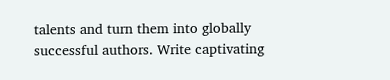talents and turn them into globally successful authors. Write captivating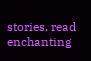stories, read enchanting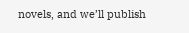novels, and we’ll publish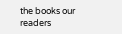the books our readers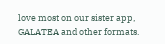love most on our sister app, GALATEA and other formats.